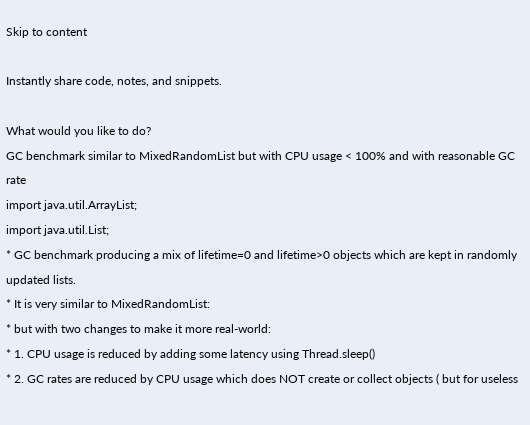Skip to content

Instantly share code, notes, and snippets.

What would you like to do?
GC benchmark similar to MixedRandomList but with CPU usage < 100% and with reasonable GC rate
import java.util.ArrayList;
import java.util.List;
* GC benchmark producing a mix of lifetime=0 and lifetime>0 objects which are kept in randomly updated lists.
* It is very similar to MixedRandomList:
* but with two changes to make it more real-world:
* 1. CPU usage is reduced by adding some latency using Thread.sleep()
* 2. GC rates are reduced by CPU usage which does NOT create or collect objects ( but for useless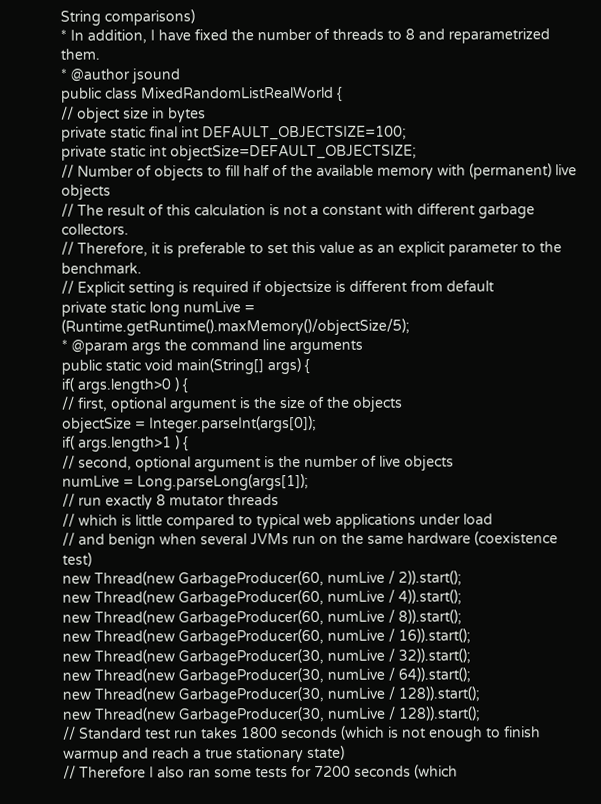String comparisons)
* In addition, I have fixed the number of threads to 8 and reparametrized them.
* @author jsound
public class MixedRandomListRealWorld {
// object size in bytes
private static final int DEFAULT_OBJECTSIZE=100;
private static int objectSize=DEFAULT_OBJECTSIZE;
// Number of objects to fill half of the available memory with (permanent) live objects
// The result of this calculation is not a constant with different garbage collectors.
// Therefore, it is preferable to set this value as an explicit parameter to the benchmark.
// Explicit setting is required if objectsize is different from default
private static long numLive = (Runtime.getRuntime().maxMemory()/objectSize/5);
* @param args the command line arguments
public static void main(String[] args) {
if( args.length>0 ) {
// first, optional argument is the size of the objects
objectSize = Integer.parseInt(args[0]);
if( args.length>1 ) {
// second, optional argument is the number of live objects
numLive = Long.parseLong(args[1]);
// run exactly 8 mutator threads
// which is little compared to typical web applications under load
// and benign when several JVMs run on the same hardware (coexistence test)
new Thread(new GarbageProducer(60, numLive / 2)).start();
new Thread(new GarbageProducer(60, numLive / 4)).start();
new Thread(new GarbageProducer(60, numLive / 8)).start();
new Thread(new GarbageProducer(60, numLive / 16)).start();
new Thread(new GarbageProducer(30, numLive / 32)).start();
new Thread(new GarbageProducer(30, numLive / 64)).start();
new Thread(new GarbageProducer(30, numLive / 128)).start();
new Thread(new GarbageProducer(30, numLive / 128)).start();
// Standard test run takes 1800 seconds (which is not enough to finish warmup and reach a true stationary state)
// Therefore I also ran some tests for 7200 seconds (which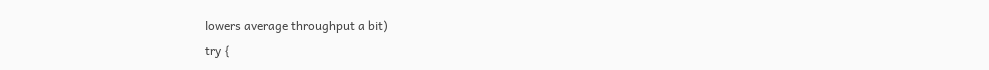lowers average throughput a bit)
try {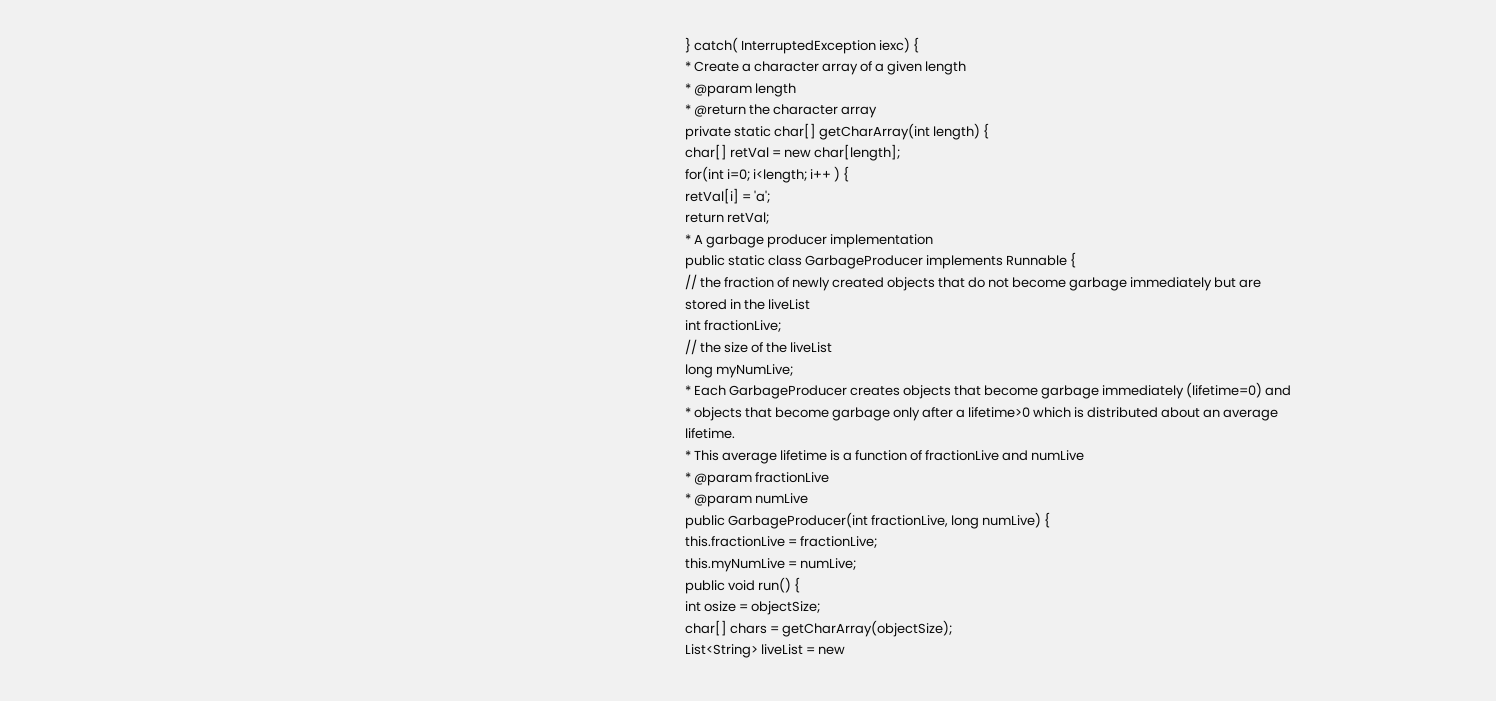} catch( InterruptedException iexc) {
* Create a character array of a given length
* @param length
* @return the character array
private static char[] getCharArray(int length) {
char[] retVal = new char[length];
for(int i=0; i<length; i++ ) {
retVal[i] = 'a';
return retVal;
* A garbage producer implementation
public static class GarbageProducer implements Runnable {
// the fraction of newly created objects that do not become garbage immediately but are stored in the liveList
int fractionLive;
// the size of the liveList
long myNumLive;
* Each GarbageProducer creates objects that become garbage immediately (lifetime=0) and
* objects that become garbage only after a lifetime>0 which is distributed about an average lifetime.
* This average lifetime is a function of fractionLive and numLive
* @param fractionLive
* @param numLive
public GarbageProducer(int fractionLive, long numLive) {
this.fractionLive = fractionLive;
this.myNumLive = numLive;
public void run() {
int osize = objectSize;
char[] chars = getCharArray(objectSize);
List<String> liveList = new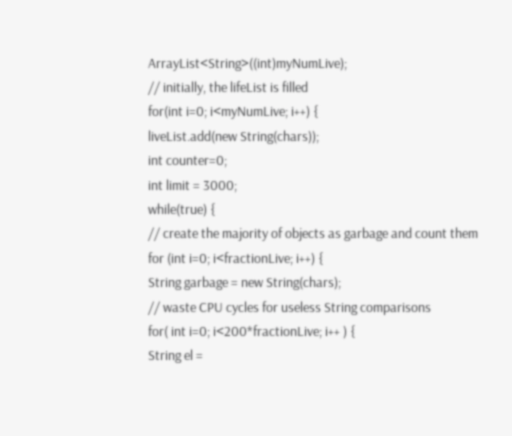ArrayList<String>((int)myNumLive);
// initially, the lifeList is filled
for(int i=0; i<myNumLive; i++) {
liveList.add(new String(chars));
int counter=0;
int limit = 3000;
while(true) {
// create the majority of objects as garbage and count them
for (int i=0; i<fractionLive; i++) {
String garbage = new String(chars);
// waste CPU cycles for useless String comparisons
for( int i=0; i<200*fractionLive; i++ ) {
String el =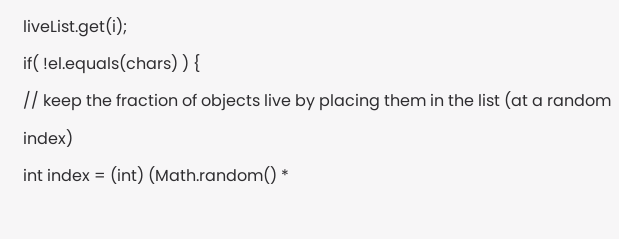liveList.get(i);
if( !el.equals(chars) ) {
// keep the fraction of objects live by placing them in the list (at a random index)
int index = (int) (Math.random() *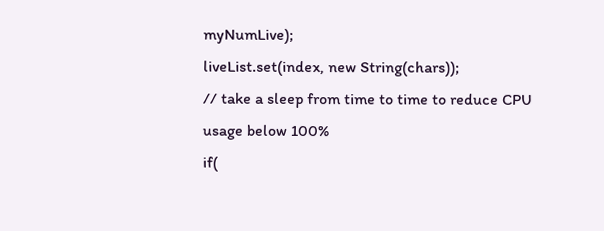myNumLive);
liveList.set(index, new String(chars));
// take a sleep from time to time to reduce CPU usage below 100%
if(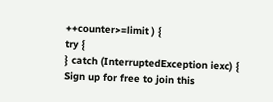++counter>=limit ) {
try {
} catch (InterruptedException iexc) {
Sign up for free to join this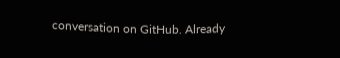conversation on GitHub. Already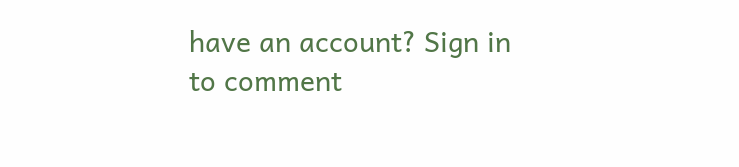have an account? Sign in to comment